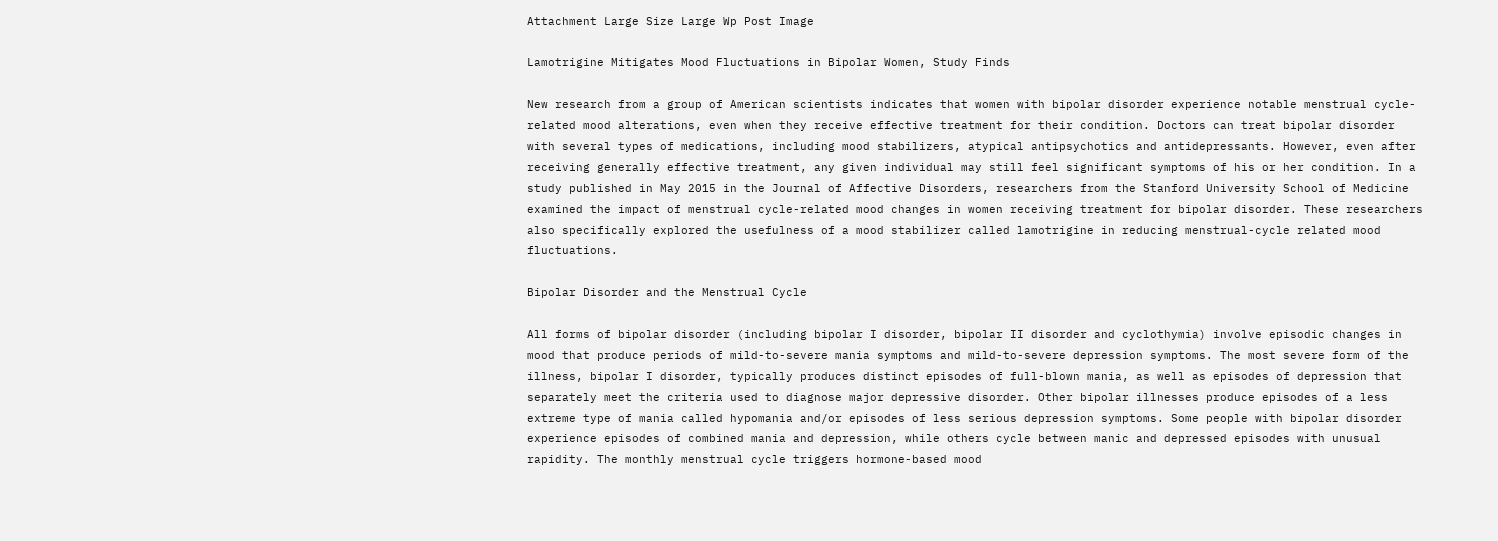Attachment Large Size Large Wp Post Image

Lamotrigine Mitigates Mood Fluctuations in Bipolar Women, Study Finds

New research from a group of American scientists indicates that women with bipolar disorder experience notable menstrual cycle-related mood alterations, even when they receive effective treatment for their condition. Doctors can treat bipolar disorder with several types of medications, including mood stabilizers, atypical antipsychotics and antidepressants. However, even after receiving generally effective treatment, any given individual may still feel significant symptoms of his or her condition. In a study published in May 2015 in the Journal of Affective Disorders, researchers from the Stanford University School of Medicine examined the impact of menstrual cycle-related mood changes in women receiving treatment for bipolar disorder. These researchers also specifically explored the usefulness of a mood stabilizer called lamotrigine in reducing menstrual-cycle related mood fluctuations.

Bipolar Disorder and the Menstrual Cycle

All forms of bipolar disorder (including bipolar I disorder, bipolar II disorder and cyclothymia) involve episodic changes in mood that produce periods of mild-to-severe mania symptoms and mild-to-severe depression symptoms. The most severe form of the illness, bipolar I disorder, typically produces distinct episodes of full-blown mania, as well as episodes of depression that separately meet the criteria used to diagnose major depressive disorder. Other bipolar illnesses produce episodes of a less extreme type of mania called hypomania and/or episodes of less serious depression symptoms. Some people with bipolar disorder experience episodes of combined mania and depression, while others cycle between manic and depressed episodes with unusual rapidity. The monthly menstrual cycle triggers hormone-based mood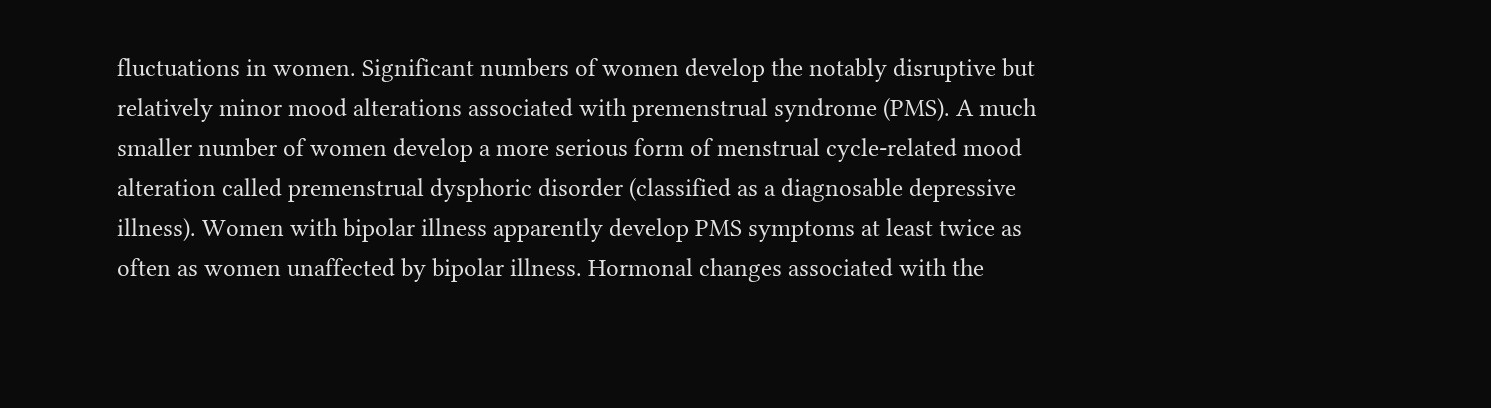fluctuations in women. Significant numbers of women develop the notably disruptive but relatively minor mood alterations associated with premenstrual syndrome (PMS). A much smaller number of women develop a more serious form of menstrual cycle-related mood alteration called premenstrual dysphoric disorder (classified as a diagnosable depressive illness). Women with bipolar illness apparently develop PMS symptoms at least twice as often as women unaffected by bipolar illness. Hormonal changes associated with the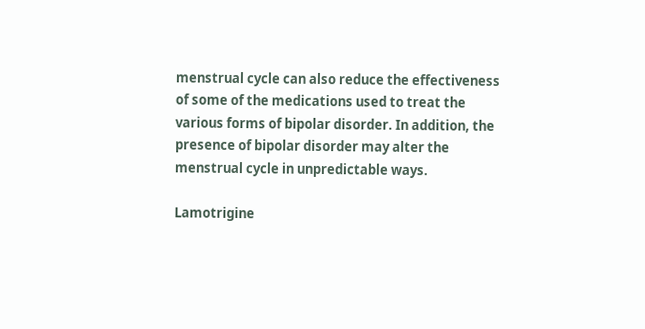menstrual cycle can also reduce the effectiveness of some of the medications used to treat the various forms of bipolar disorder. In addition, the presence of bipolar disorder may alter the menstrual cycle in unpredictable ways.

Lamotrigine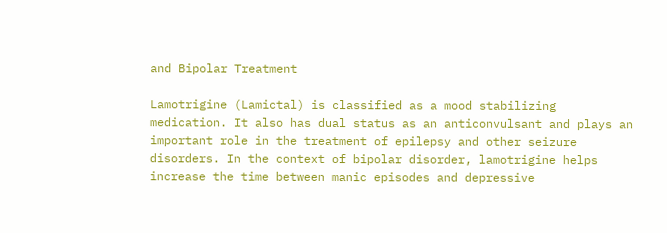and Bipolar Treatment

Lamotrigine (Lamictal) is classified as a mood stabilizing medication. It also has dual status as an anticonvulsant and plays an important role in the treatment of epilepsy and other seizure disorders. In the context of bipolar disorder, lamotrigine helps increase the time between manic episodes and depressive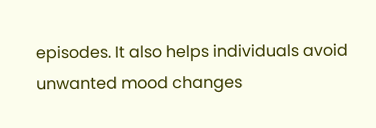episodes. It also helps individuals avoid unwanted mood changes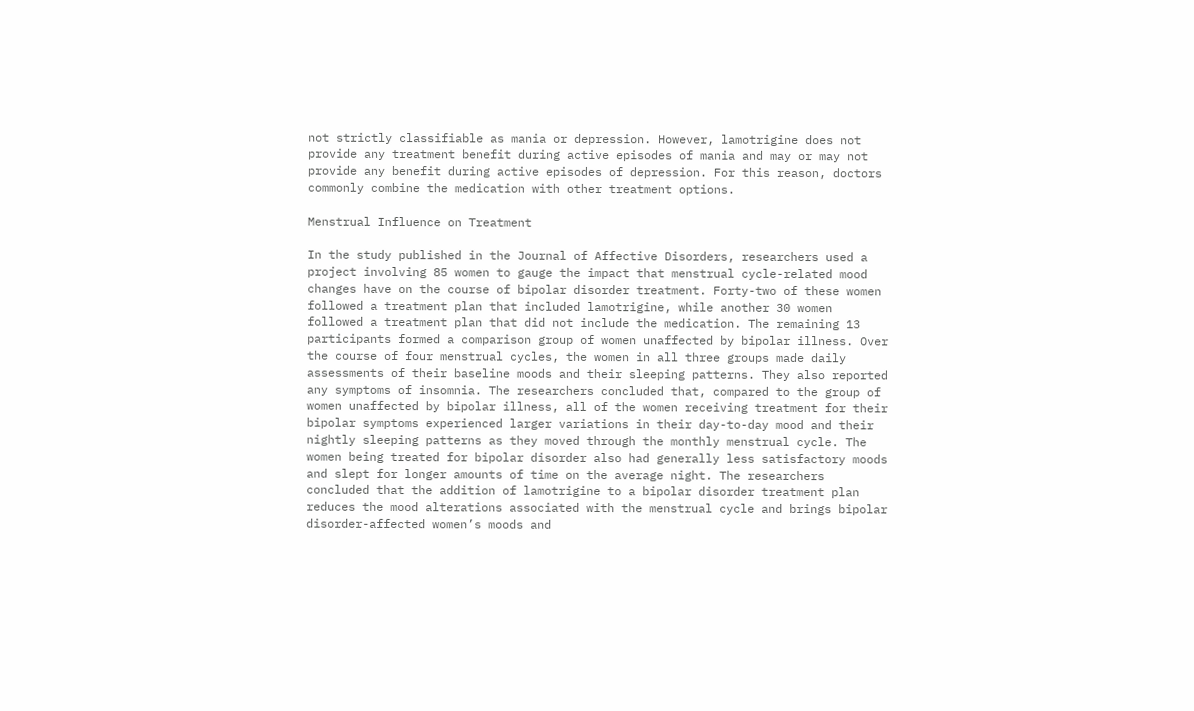not strictly classifiable as mania or depression. However, lamotrigine does not provide any treatment benefit during active episodes of mania and may or may not provide any benefit during active episodes of depression. For this reason, doctors commonly combine the medication with other treatment options.

Menstrual Influence on Treatment

In the study published in the Journal of Affective Disorders, researchers used a project involving 85 women to gauge the impact that menstrual cycle-related mood changes have on the course of bipolar disorder treatment. Forty-two of these women followed a treatment plan that included lamotrigine, while another 30 women followed a treatment plan that did not include the medication. The remaining 13 participants formed a comparison group of women unaffected by bipolar illness. Over the course of four menstrual cycles, the women in all three groups made daily assessments of their baseline moods and their sleeping patterns. They also reported any symptoms of insomnia. The researchers concluded that, compared to the group of women unaffected by bipolar illness, all of the women receiving treatment for their bipolar symptoms experienced larger variations in their day-to-day mood and their nightly sleeping patterns as they moved through the monthly menstrual cycle. The women being treated for bipolar disorder also had generally less satisfactory moods and slept for longer amounts of time on the average night. The researchers concluded that the addition of lamotrigine to a bipolar disorder treatment plan reduces the mood alterations associated with the menstrual cycle and brings bipolar disorder-affected women’s moods and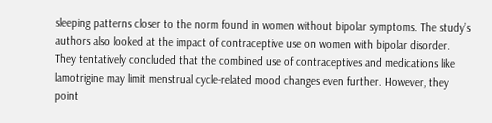sleeping patterns closer to the norm found in women without bipolar symptoms. The study’s authors also looked at the impact of contraceptive use on women with bipolar disorder. They tentatively concluded that the combined use of contraceptives and medications like lamotrigine may limit menstrual cycle-related mood changes even further. However, they point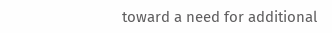toward a need for additional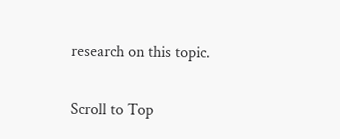research on this topic.

Scroll to Top